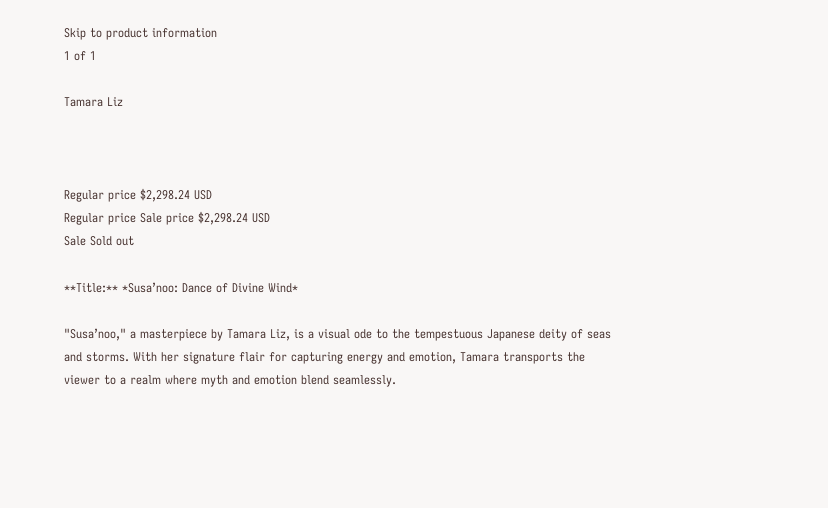Skip to product information
1 of 1

Tamara Liz



Regular price $2,298.24 USD
Regular price Sale price $2,298.24 USD
Sale Sold out

**Title:** *Susa’noo: Dance of Divine Wind*

"Susa’noo," a masterpiece by Tamara Liz, is a visual ode to the tempestuous Japanese deity of seas and storms. With her signature flair for capturing energy and emotion, Tamara transports the viewer to a realm where myth and emotion blend seamlessly.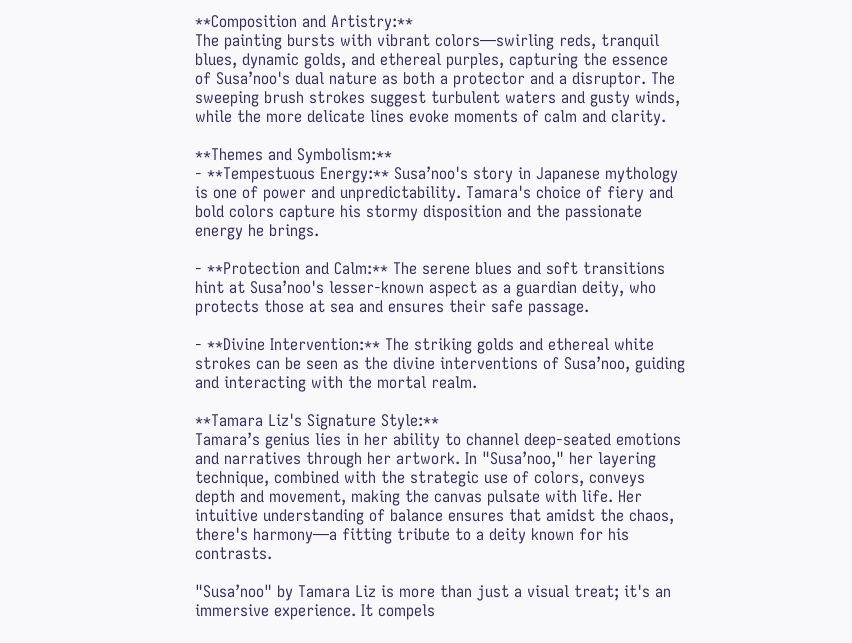**Composition and Artistry:**
The painting bursts with vibrant colors—swirling reds, tranquil blues, dynamic golds, and ethereal purples, capturing the essence of Susa’noo's dual nature as both a protector and a disruptor. The sweeping brush strokes suggest turbulent waters and gusty winds, while the more delicate lines evoke moments of calm and clarity.

**Themes and Symbolism:**
- **Tempestuous Energy:** Susa’noo's story in Japanese mythology is one of power and unpredictability. Tamara's choice of fiery and bold colors capture his stormy disposition and the passionate energy he brings.

- **Protection and Calm:** The serene blues and soft transitions hint at Susa’noo's lesser-known aspect as a guardian deity, who protects those at sea and ensures their safe passage.

- **Divine Intervention:** The striking golds and ethereal white strokes can be seen as the divine interventions of Susa’noo, guiding and interacting with the mortal realm.

**Tamara Liz's Signature Style:**
Tamara’s genius lies in her ability to channel deep-seated emotions and narratives through her artwork. In "Susa’noo," her layering technique, combined with the strategic use of colors, conveys depth and movement, making the canvas pulsate with life. Her intuitive understanding of balance ensures that amidst the chaos, there's harmony—a fitting tribute to a deity known for his contrasts.

"Susa’noo" by Tamara Liz is more than just a visual treat; it's an immersive experience. It compels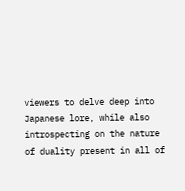viewers to delve deep into Japanese lore, while also introspecting on the nature of duality present in all of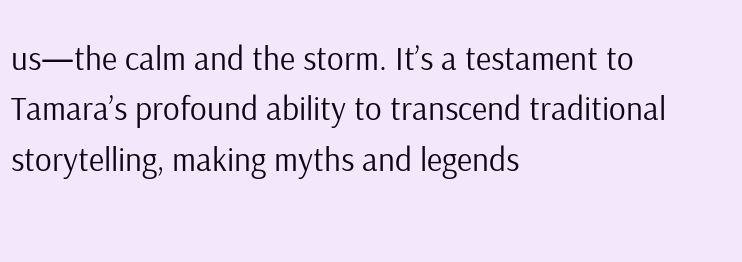us—the calm and the storm. It’s a testament to Tamara’s profound ability to transcend traditional storytelling, making myths and legends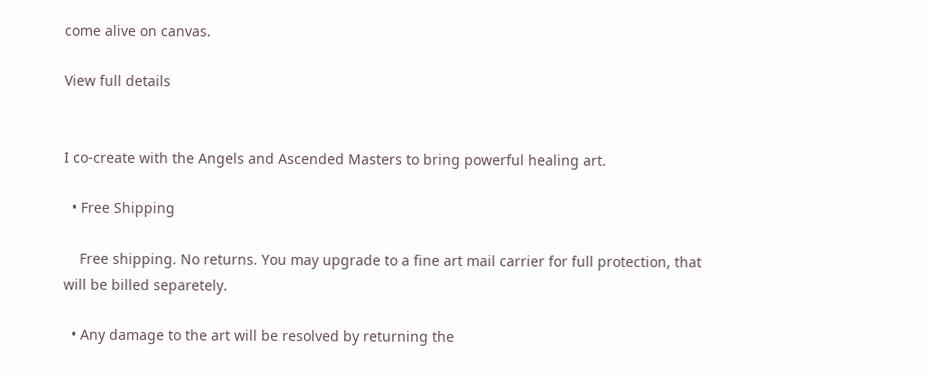come alive on canvas.

View full details


I co-create with the Angels and Ascended Masters to bring powerful healing art.

  • Free Shipping

    Free shipping. No returns. You may upgrade to a fine art mail carrier for full protection, that will be billed separetely.

  • Any damage to the art will be resolved by returning the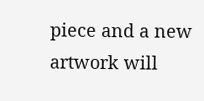piece and a new artwork will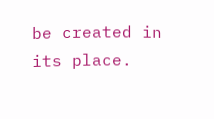be created in its place.